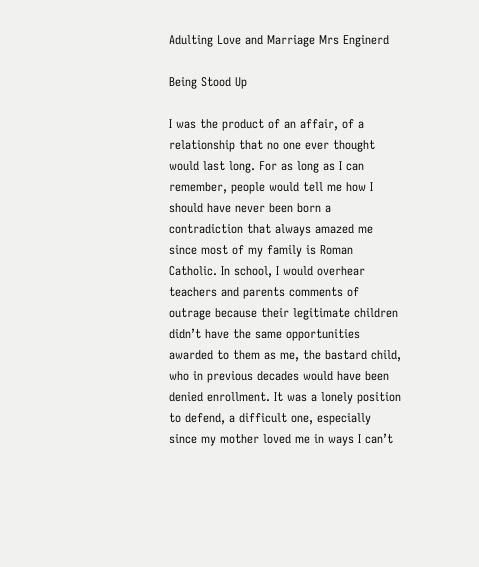Adulting Love and Marriage Mrs Enginerd

Being Stood Up

I was the product of an affair, of a relationship that no one ever thought would last long. For as long as I can remember, people would tell me how I should have never been born a contradiction that always amazed me since most of my family is Roman Catholic. In school, I would overhear teachers and parents comments of outrage because their legitimate children didn’t have the same opportunities awarded to them as me, the bastard child, who in previous decades would have been denied enrollment. It was a lonely position to defend, a difficult one, especially since my mother loved me in ways I can’t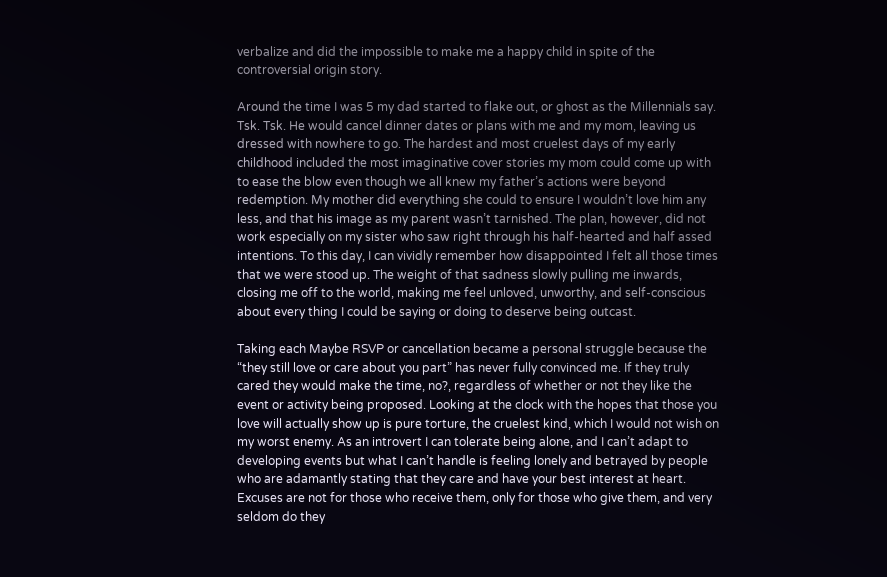verbalize and did the impossible to make me a happy child in spite of the controversial origin story.

Around the time I was 5 my dad started to flake out, or ghost as the Millennials say. Tsk. Tsk. He would cancel dinner dates or plans with me and my mom, leaving us dressed with nowhere to go. The hardest and most cruelest days of my early childhood included the most imaginative cover stories my mom could come up with to ease the blow even though we all knew my father’s actions were beyond redemption. My mother did everything she could to ensure I wouldn’t love him any less, and that his image as my parent wasn’t tarnished. The plan, however, did not work especially on my sister who saw right through his half-hearted and half assed intentions. To this day, I can vividly remember how disappointed I felt all those times that we were stood up. The weight of that sadness slowly pulling me inwards, closing me off to the world, making me feel unloved, unworthy, and self-conscious about every thing I could be saying or doing to deserve being outcast.

Taking each Maybe RSVP or cancellation became a personal struggle because the “they still love or care about you part” has never fully convinced me. If they truly cared they would make the time, no?, regardless of whether or not they like the event or activity being proposed. Looking at the clock with the hopes that those you love will actually show up is pure torture, the cruelest kind, which I would not wish on my worst enemy. As an introvert I can tolerate being alone, and I can’t adapt to developing events but what I can’t handle is feeling lonely and betrayed by people who are adamantly stating that they care and have your best interest at heart. Excuses are not for those who receive them, only for those who give them, and very seldom do they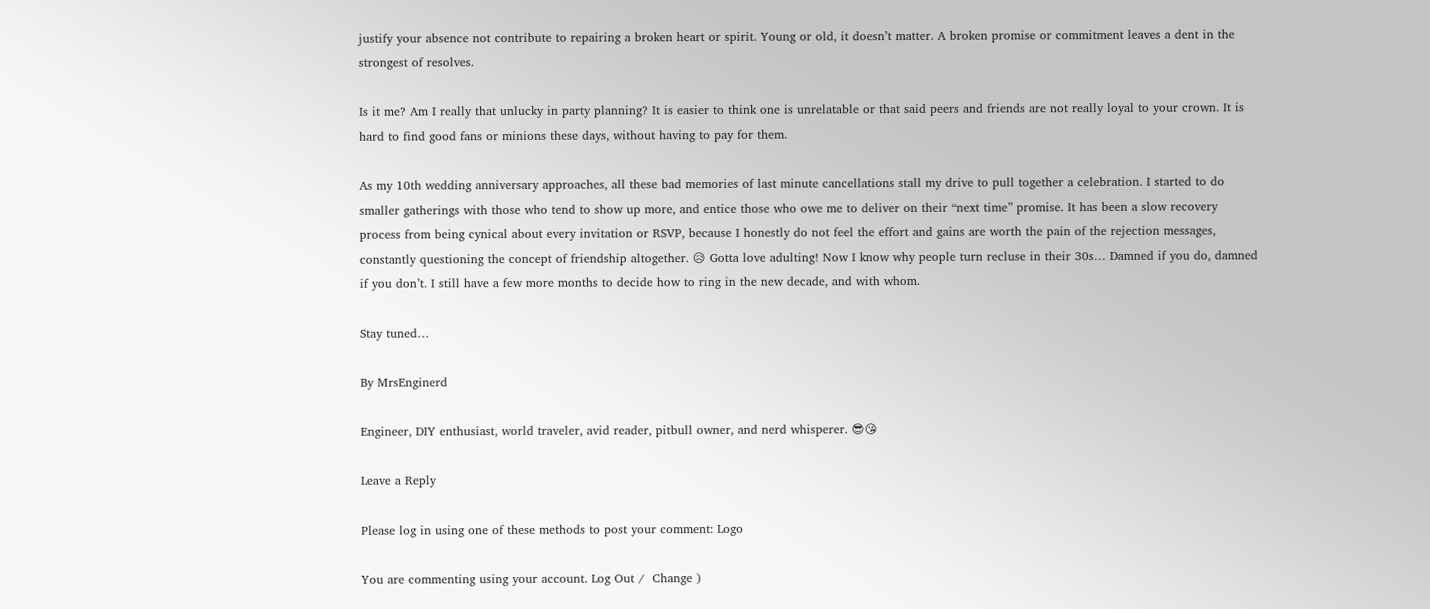justify your absence not contribute to repairing a broken heart or spirit. Young or old, it doesn’t matter. A broken promise or commitment leaves a dent in the strongest of resolves.

Is it me? Am I really that unlucky in party planning? It is easier to think one is unrelatable or that said peers and friends are not really loyal to your crown. It is hard to find good fans or minions these days, without having to pay for them.

As my 10th wedding anniversary approaches, all these bad memories of last minute cancellations stall my drive to pull together a celebration. I started to do smaller gatherings with those who tend to show up more, and entice those who owe me to deliver on their “next time” promise. It has been a slow recovery process from being cynical about every invitation or RSVP, because I honestly do not feel the effort and gains are worth the pain of the rejection messages, constantly questioning the concept of friendship altogether. 😥 Gotta love adulting! Now I know why people turn recluse in their 30s… Damned if you do, damned if you don’t. I still have a few more months to decide how to ring in the new decade, and with whom.

Stay tuned…

By MrsEnginerd

Engineer, DIY enthusiast, world traveler, avid reader, pitbull owner, and nerd whisperer. 😎😘

Leave a Reply

Please log in using one of these methods to post your comment: Logo

You are commenting using your account. Log Out /  Change )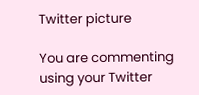Twitter picture

You are commenting using your Twitter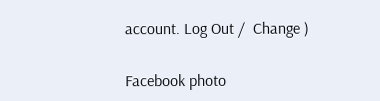account. Log Out /  Change )

Facebook photo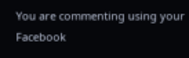You are commenting using your Facebook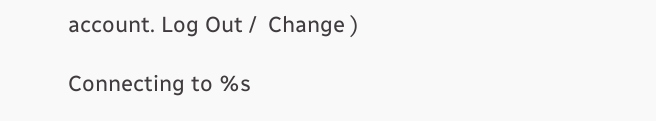account. Log Out /  Change )

Connecting to %s